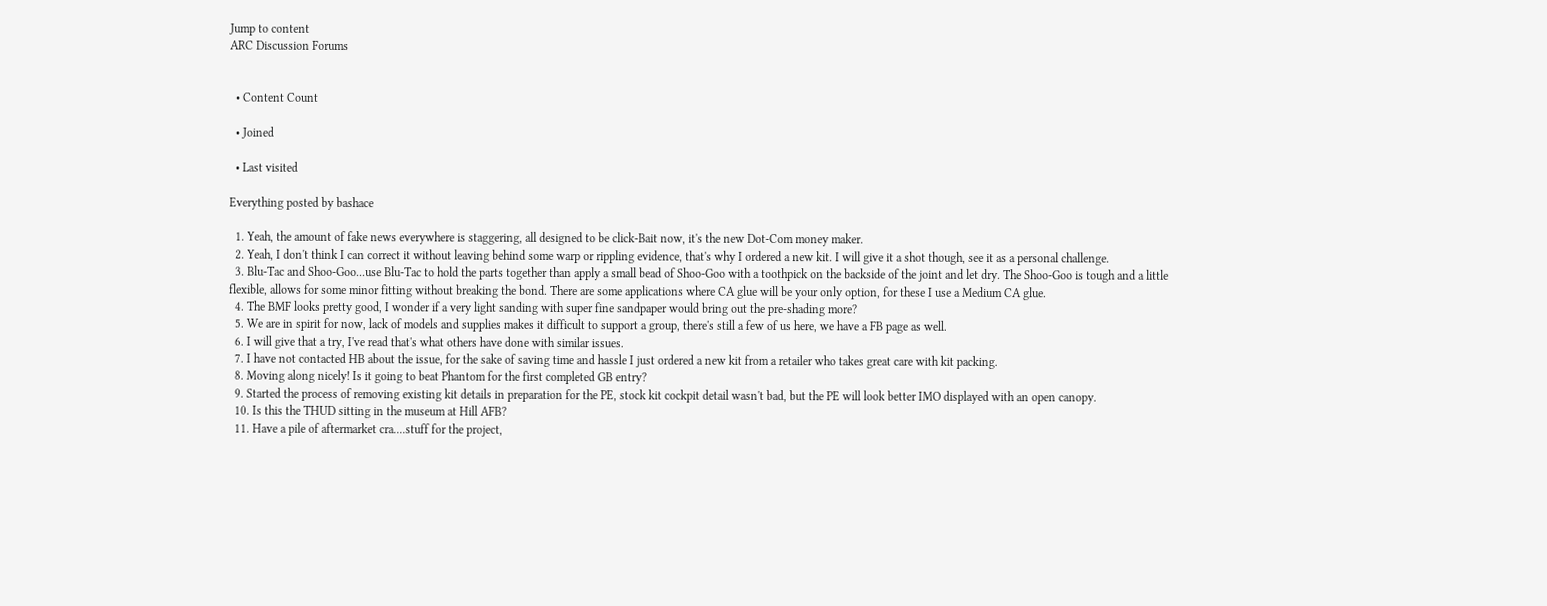Jump to content
ARC Discussion Forums


  • Content Count

  • Joined

  • Last visited

Everything posted by bashace

  1. Yeah, the amount of fake news everywhere is staggering, all designed to be click-Bait now, it's the new Dot-Com money maker.
  2. Yeah, I don't think I can correct it without leaving behind some warp or rippling evidence, that's why I ordered a new kit. I will give it a shot though, see it as a personal challenge.
  3. Blu-Tac and Shoo-Goo...use Blu-Tac to hold the parts together than apply a small bead of Shoo-Goo with a toothpick on the backside of the joint and let dry. The Shoo-Goo is tough and a little flexible, allows for some minor fitting without breaking the bond. There are some applications where CA glue will be your only option, for these I use a Medium CA glue.
  4. The BMF looks pretty good, I wonder if a very light sanding with super fine sandpaper would bring out the pre-shading more?
  5. We are in spirit for now, lack of models and supplies makes it difficult to support a group, there's still a few of us here, we have a FB page as well.
  6. I will give that a try, I've read that's what others have done with similar issues.
  7. I have not contacted HB about the issue, for the sake of saving time and hassle I just ordered a new kit from a retailer who takes great care with kit packing.
  8. Moving along nicely! Is it going to beat Phantom for the first completed GB entry?
  9. Started the process of removing existing kit details in preparation for the PE, stock kit cockpit detail wasn't bad, but the PE will look better IMO displayed with an open canopy.
  10. Is this the THUD sitting in the museum at Hill AFB?
  11. Have a pile of aftermarket cra....stuff for the project,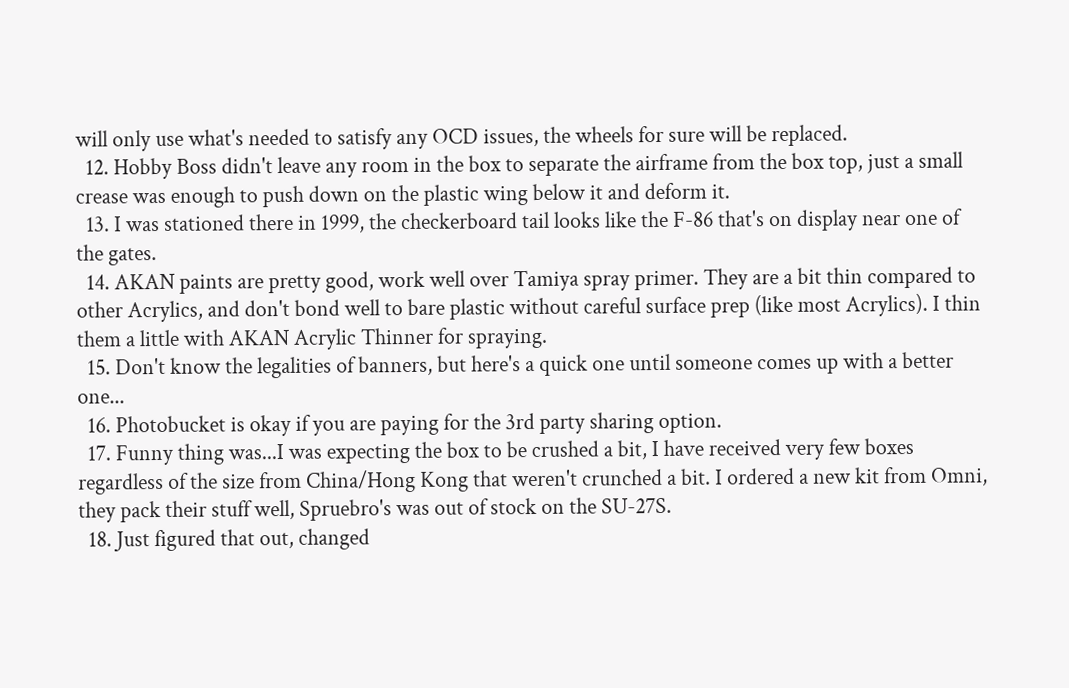will only use what's needed to satisfy any OCD issues, the wheels for sure will be replaced.
  12. Hobby Boss didn't leave any room in the box to separate the airframe from the box top, just a small crease was enough to push down on the plastic wing below it and deform it.
  13. I was stationed there in 1999, the checkerboard tail looks like the F-86 that's on display near one of the gates.
  14. AKAN paints are pretty good, work well over Tamiya spray primer. They are a bit thin compared to other Acrylics, and don't bond well to bare plastic without careful surface prep (like most Acrylics). I thin them a little with AKAN Acrylic Thinner for spraying.
  15. Don't know the legalities of banners, but here's a quick one until someone comes up with a better one...
  16. Photobucket is okay if you are paying for the 3rd party sharing option.
  17. Funny thing was...I was expecting the box to be crushed a bit, I have received very few boxes regardless of the size from China/Hong Kong that weren't crunched a bit. I ordered a new kit from Omni, they pack their stuff well, Spruebro's was out of stock on the SU-27S.
  18. Just figured that out, changed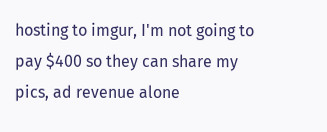hosting to imgur, I'm not going to pay $400 so they can share my pics, ad revenue alone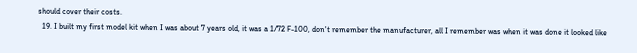should cover their costs.
  19. I built my first model kit when I was about 7 years old, it was a 1/72 F-100, don't remember the manufacturer, all I remember was when it was done it looked like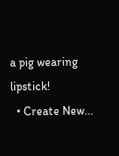a pig wearing lipstick!
  • Create New...